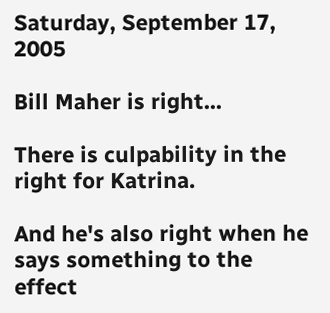Saturday, September 17, 2005

Bill Maher is right...

There is culpability in the right for Katrina.

And he's also right when he says something to the effect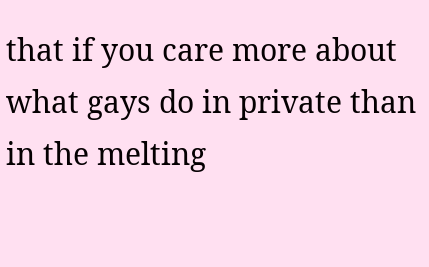that if you care more about what gays do in private than in the melting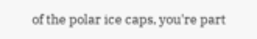of the polar ice caps, you're part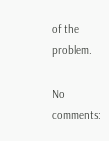of the problem.

No comments: